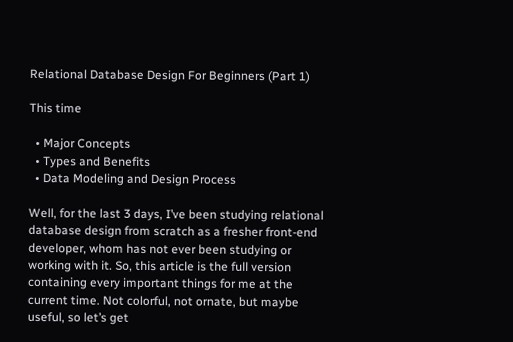Relational Database Design For Beginners (Part 1)

This time

  • Major Concepts
  • Types and Benefits
  • Data Modeling and Design Process

Well, for the last 3 days, I’ve been studying relational database design from scratch as a fresher front-end developer, whom has not ever been studying or working with it. So, this article is the full version containing every important things for me at the current time. Not colorful, not ornate, but maybe useful, so let’s get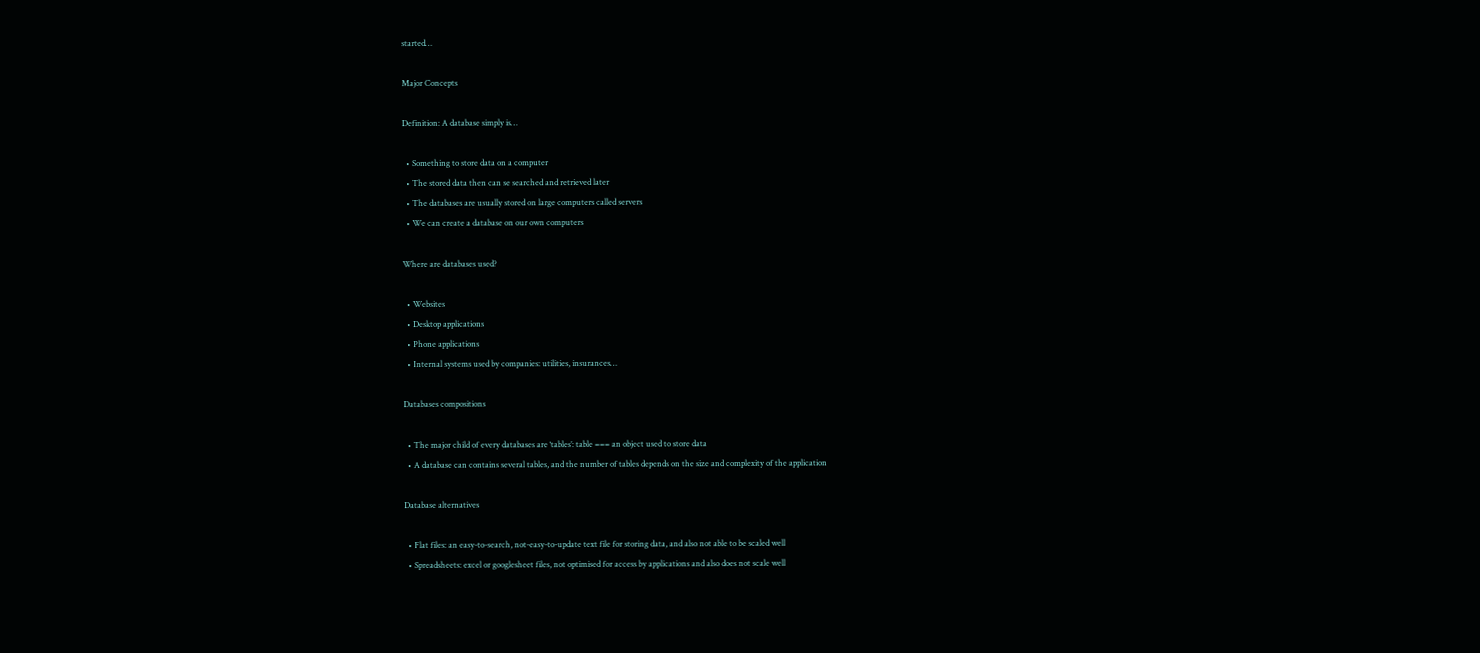started…

Major Concepts

Definition: A database simply is…

  • Something to store data on a computer
  • The stored data then can se searched and retrieved later
  • The databases are usually stored on large computers called servers
  • We can create a database on our own computers

Where are databases used?

  • Websites
  • Desktop applications
  • Phone applications
  • Internal systems used by companies: utilities, insurances…

Databases compositions

  • The major child of every databases are ‘tables’: table === an object used to store data
  • A database can contains several tables, and the number of tables depends on the size and complexity of the application

Database alternatives

  • Flat files: an easy-to-search, not-easy-to-update text file for storing data, and also not able to be scaled well
  • Spreadsheets: excel or googlesheet files, not optimised for access by applications and also does not scale well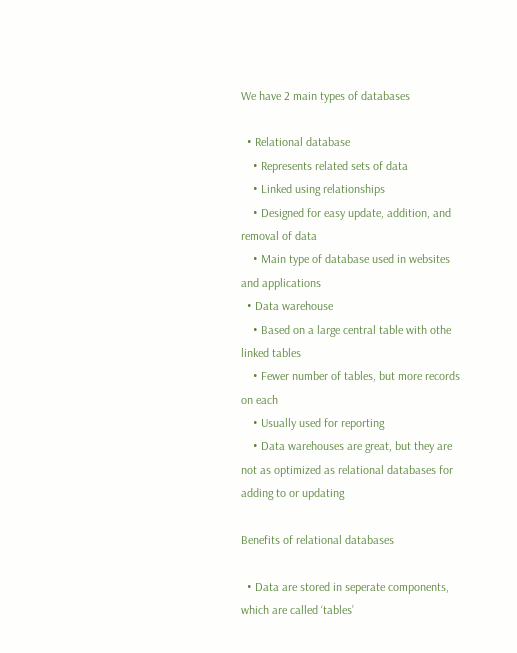We have 2 main types of databases

  • Relational database
    • Represents related sets of data
    • Linked using relationships
    • Designed for easy update, addition, and removal of data
    • Main type of database used in websites and applications
  • Data warehouse
    • Based on a large central table with othe linked tables
    • Fewer number of tables, but more records on each
    • Usually used for reporting
    • Data warehouses are great, but they are not as optimized as relational databases for adding to or updating

Benefits of relational databases

  • Data are stored in seperate components, which are called ‘tables’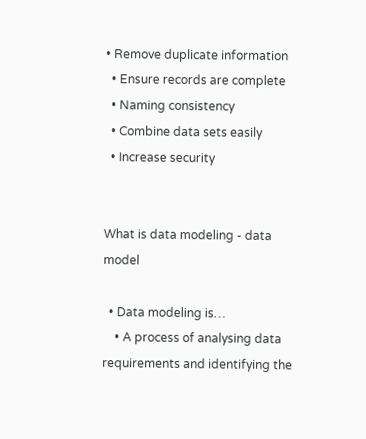• Remove duplicate information
  • Ensure records are complete
  • Naming consistency
  • Combine data sets easily
  • Increase security


What is data modeling - data model

  • Data modeling is…
    • A process of analysing data requirements and identifying the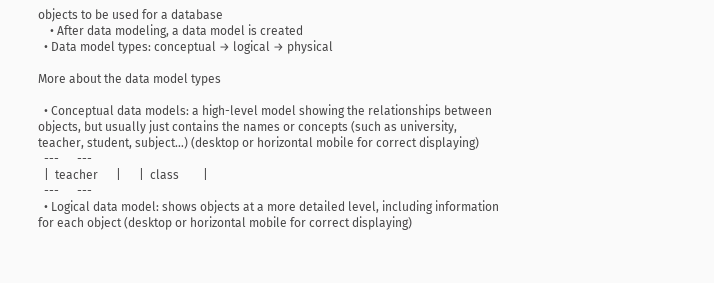objects to be used for a database
    • After data modeling, a data model is created
  • Data model types: conceptual → logical → physical

More about the data model types

  • Conceptual data models: a high-level model showing the relationships between objects, but usually just contains the names or concepts (such as university, teacher, student, subject…) (desktop or horizontal mobile for correct displaying)
  ---      ---
  |  teacher      |      |  class        |
  ---      ---
  • Logical data model: shows objects at a more detailed level, including information for each object (desktop or horizontal mobile for correct displaying)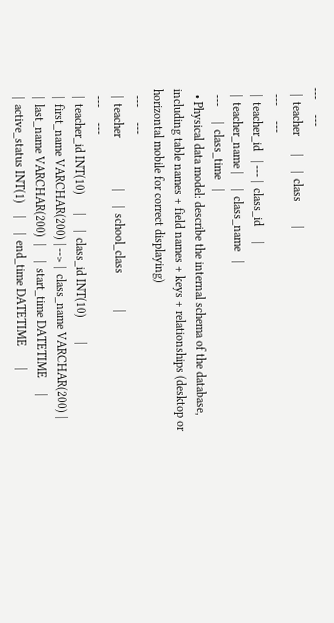---     ---
  |  teacher      |     |  class        |
  ---     ---
  |  teacher_id   | --- |  class_id     |
  |  teacher_name |     |  class_name   |
  ---     |  class_time   |
  • Physical data model: describe the internal schema of the database, including table names + field names + keys + relationships (desktop or horizontal mobile for correct displaying)
  ---     ---
  |  teacher                 |     |  school_class            |
  ---     ---
  |  teacher_id INT(10)      |     |  class_id INT(10)        |
  |  first_name VARCHAR(200) | --> |  class_name VARCHAR(200) |
  |  last_name VARCHAR(200)  |     |  start_time DATETIME     |
  |  active_status INT(1)    |     |  end_time DATETIME       |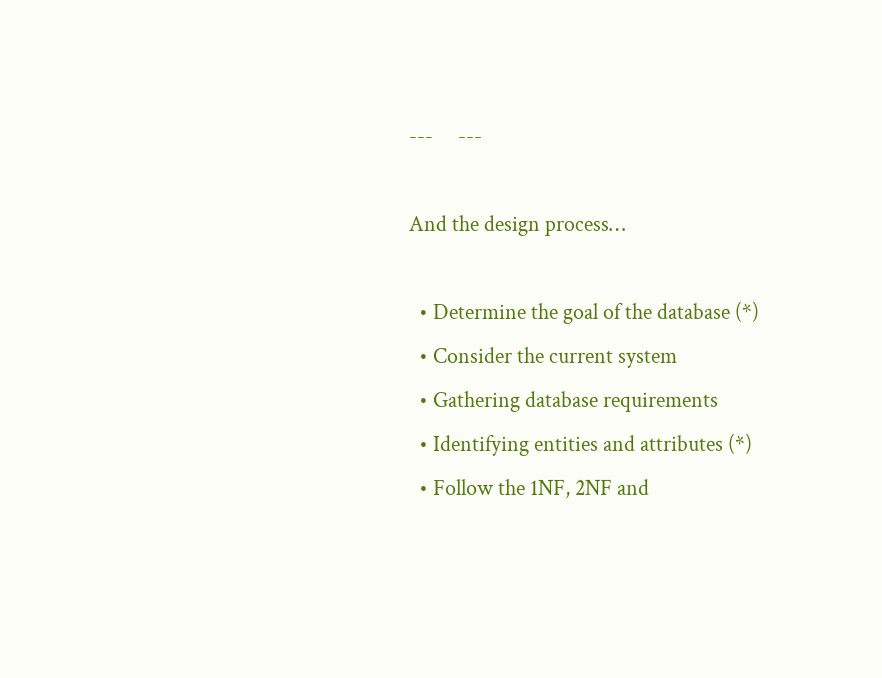---     ---

And the design process…

  • Determine the goal of the database (*)
  • Consider the current system
  • Gathering database requirements
  • Identifying entities and attributes (*)
  • Follow the 1NF, 2NF and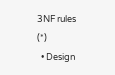3NF rules (*)
  • Design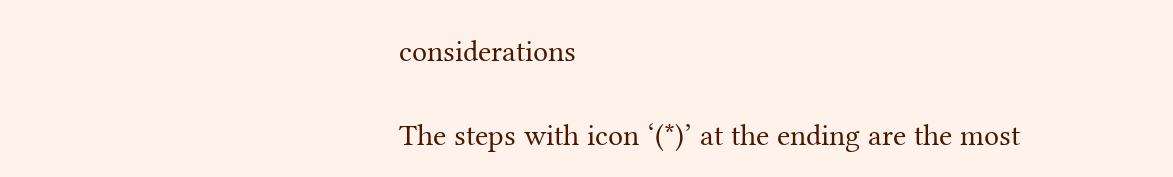considerations

The steps with icon ‘(*)’ at the ending are the most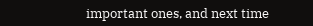important ones, and next time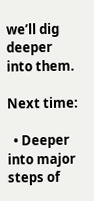we’ll dig deeper into them.

Next time:

  • Deeper into major steps of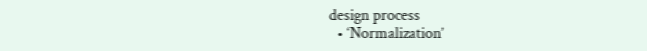design process
  • ‘Normalization’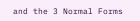and the 3 Normal Forms